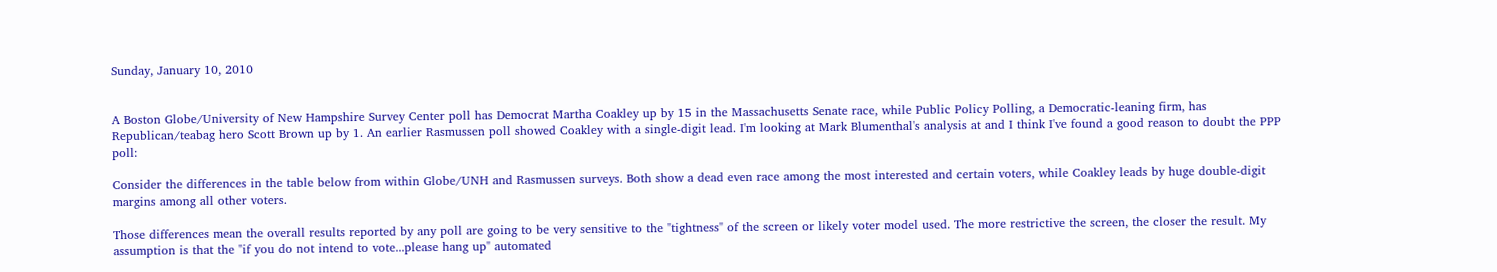Sunday, January 10, 2010


A Boston Globe/University of New Hampshire Survey Center poll has Democrat Martha Coakley up by 15 in the Massachusetts Senate race, while Public Policy Polling, a Democratic-leaning firm, has Republican/teabag hero Scott Brown up by 1. An earlier Rasmussen poll showed Coakley with a single-digit lead. I'm looking at Mark Blumenthal's analysis at and I think I've found a good reason to doubt the PPP poll:

Consider the differences in the table below from within Globe/UNH and Rasmussen surveys. Both show a dead even race among the most interested and certain voters, while Coakley leads by huge double-digit margins among all other voters.

Those differences mean the overall results reported by any poll are going to be very sensitive to the "tightness" of the screen or likely voter model used. The more restrictive the screen, the closer the result. My assumption is that the "if you do not intend to vote...please hang up" automated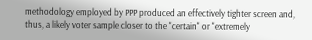methodology employed by PPP produced an effectively tighter screen and, thus, a likely voter sample closer to the "certain" or "extremely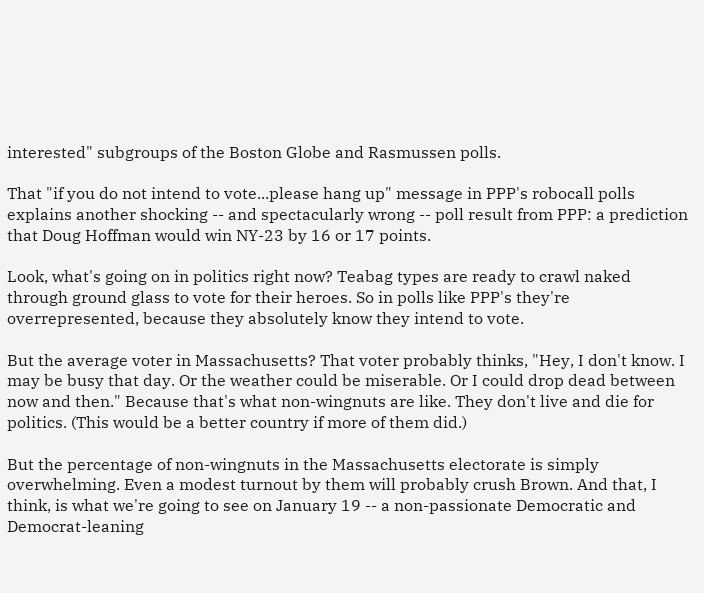interested" subgroups of the Boston Globe and Rasmussen polls.

That "if you do not intend to vote...please hang up" message in PPP's robocall polls explains another shocking -- and spectacularly wrong -- poll result from PPP: a prediction that Doug Hoffman would win NY-23 by 16 or 17 points.

Look, what's going on in politics right now? Teabag types are ready to crawl naked through ground glass to vote for their heroes. So in polls like PPP's they're overrepresented, because they absolutely know they intend to vote.

But the average voter in Massachusetts? That voter probably thinks, "Hey, I don't know. I may be busy that day. Or the weather could be miserable. Or I could drop dead between now and then." Because that's what non-wingnuts are like. They don't live and die for politics. (This would be a better country if more of them did.)

But the percentage of non-wingnuts in the Massachusetts electorate is simply overwhelming. Even a modest turnout by them will probably crush Brown. And that, I think, is what we're going to see on January 19 -- a non-passionate Democratic and Democrat-leaning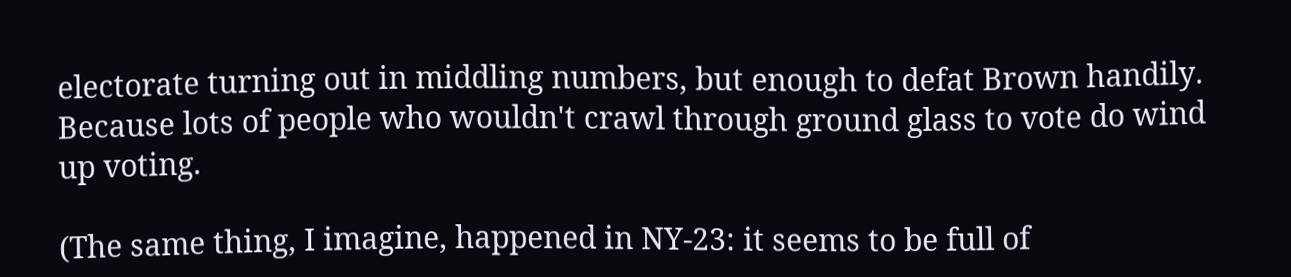electorate turning out in middling numbers, but enough to defat Brown handily. Because lots of people who wouldn't crawl through ground glass to vote do wind up voting.

(The same thing, I imagine, happened in NY-23: it seems to be full of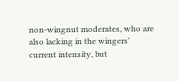non-wingnut moderates, who are also lacking in the wingers' current intensity, but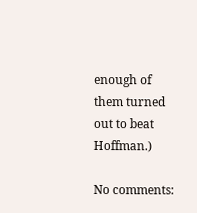enough of them turned out to beat Hoffman.)

No comments: